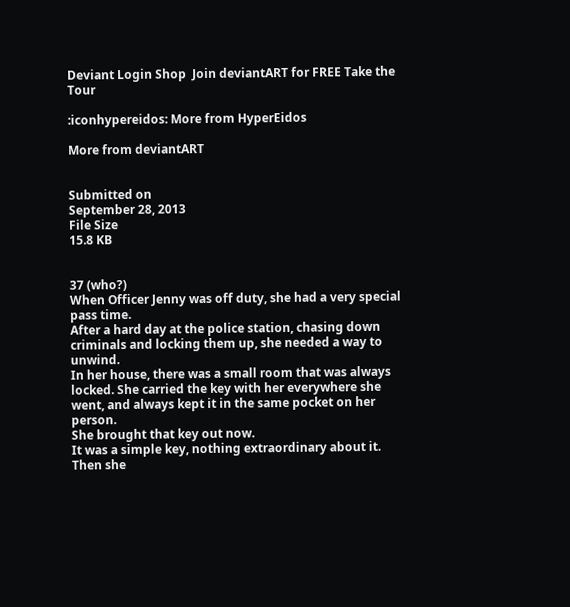Deviant Login Shop  Join deviantART for FREE Take the Tour

:iconhypereidos: More from HyperEidos

More from deviantART


Submitted on
September 28, 2013
File Size
15.8 KB


37 (who?)
When Officer Jenny was off duty, she had a very special pass time.
After a hard day at the police station, chasing down criminals and locking them up, she needed a way to unwind.
In her house, there was a small room that was always locked. She carried the key with her everywhere she went, and always kept it in the same pocket on her person.
She brought that key out now.
It was a simple key, nothing extraordinary about it.
Then she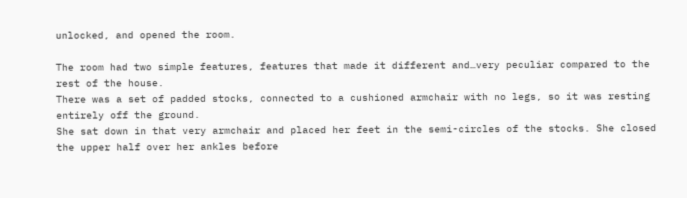unlocked, and opened the room.

The room had two simple features, features that made it different and…very peculiar compared to the rest of the house.
There was a set of padded stocks, connected to a cushioned armchair with no legs, so it was resting entirely off the ground.
She sat down in that very armchair and placed her feet in the semi-circles of the stocks. She closed the upper half over her ankles before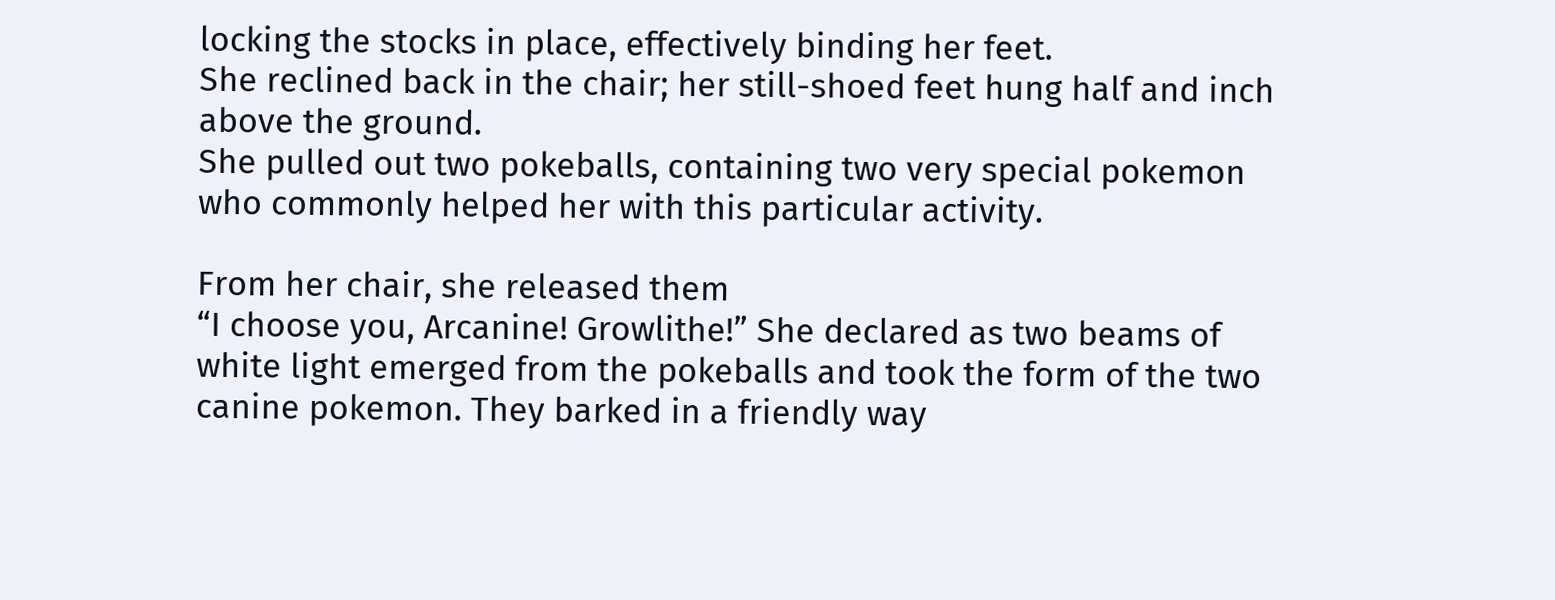locking the stocks in place, effectively binding her feet.
She reclined back in the chair; her still-shoed feet hung half and inch above the ground.
She pulled out two pokeballs, containing two very special pokemon who commonly helped her with this particular activity.

From her chair, she released them
“I choose you, Arcanine! Growlithe!” She declared as two beams of white light emerged from the pokeballs and took the form of the two canine pokemon. They barked in a friendly way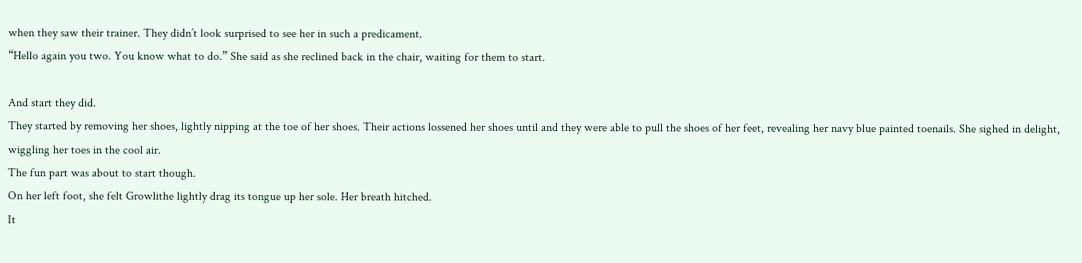when they saw their trainer. They didn’t look surprised to see her in such a predicament.
“Hello again you two. You know what to do.” She said as she reclined back in the chair, waiting for them to start.

And start they did.
They started by removing her shoes, lightly nipping at the toe of her shoes. Their actions lossened her shoes until and they were able to pull the shoes of her feet, revealing her navy blue painted toenails. She sighed in delight, wiggling her toes in the cool air.
The fun part was about to start though.
On her left foot, she felt Growlithe lightly drag its tongue up her sole. Her breath hitched.
It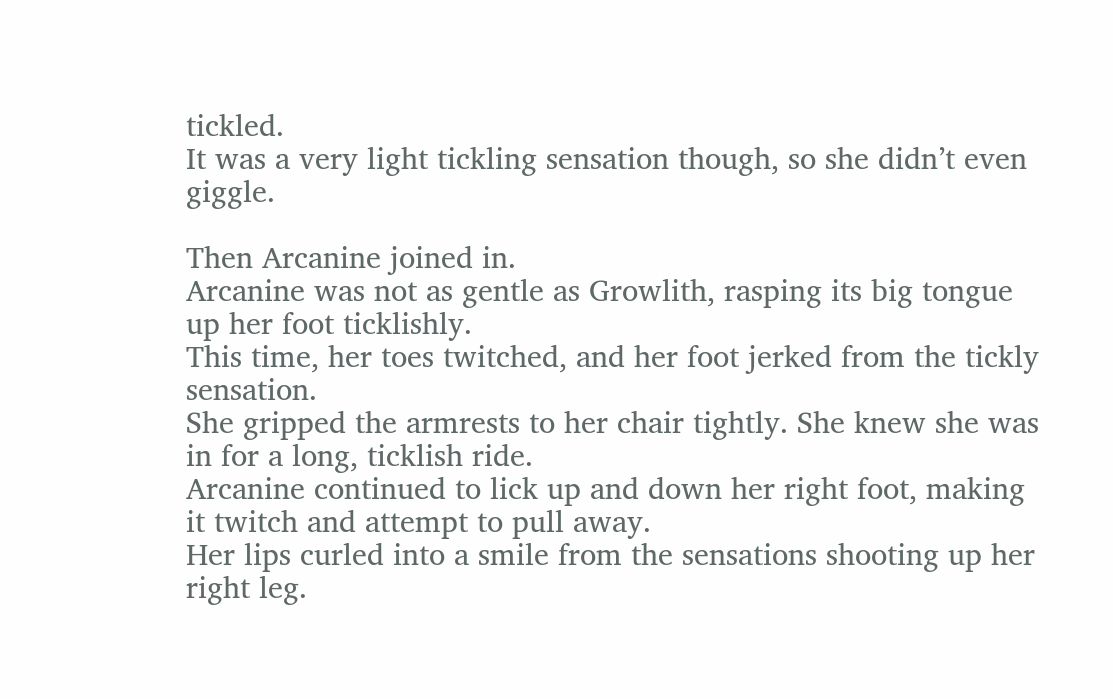tickled.
It was a very light tickling sensation though, so she didn’t even giggle.

Then Arcanine joined in.
Arcanine was not as gentle as Growlith, rasping its big tongue up her foot ticklishly.
This time, her toes twitched, and her foot jerked from the tickly sensation.
She gripped the armrests to her chair tightly. She knew she was in for a long, ticklish ride.
Arcanine continued to lick up and down her right foot, making it twitch and attempt to pull away.
Her lips curled into a smile from the sensations shooting up her right leg.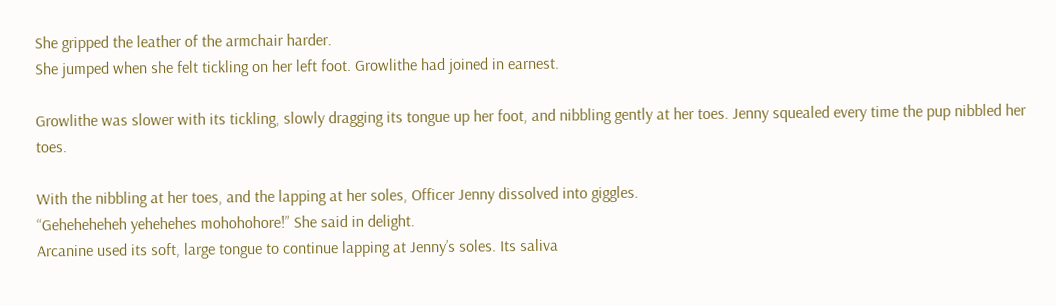She gripped the leather of the armchair harder.
She jumped when she felt tickling on her left foot. Growlithe had joined in earnest.

Growlithe was slower with its tickling, slowly dragging its tongue up her foot, and nibbling gently at her toes. Jenny squealed every time the pup nibbled her toes.

With the nibbling at her toes, and the lapping at her soles, Officer Jenny dissolved into giggles.
“Geheheheheh yehehehes mohohohore!” She said in delight.
Arcanine used its soft, large tongue to continue lapping at Jenny’s soles. Its saliva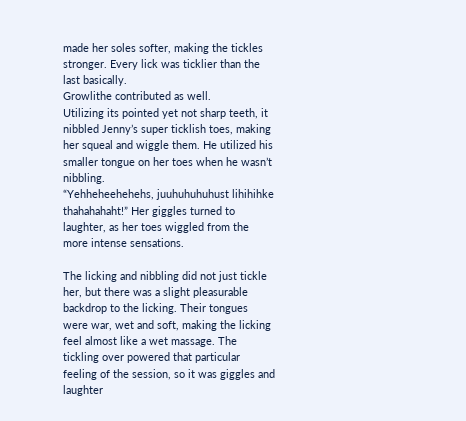made her soles softer, making the tickles stronger. Every lick was ticklier than the last basically.
Growlithe contributed as well.
Utilizing its pointed yet not sharp teeth, it nibbled Jenny’s super ticklish toes, making her squeal and wiggle them. He utilized his smaller tongue on her toes when he wasn’t nibbling.
“Yehheheehehehs, juuhuhuhuhust lihihihke thahahahaht!” Her giggles turned to laughter, as her toes wiggled from the more intense sensations.

The licking and nibbling did not just tickle her, but there was a slight pleasurable backdrop to the licking. Their tongues were war, wet and soft, making the licking feel almost like a wet massage. The tickling over powered that particular feeling of the session, so it was giggles and laughter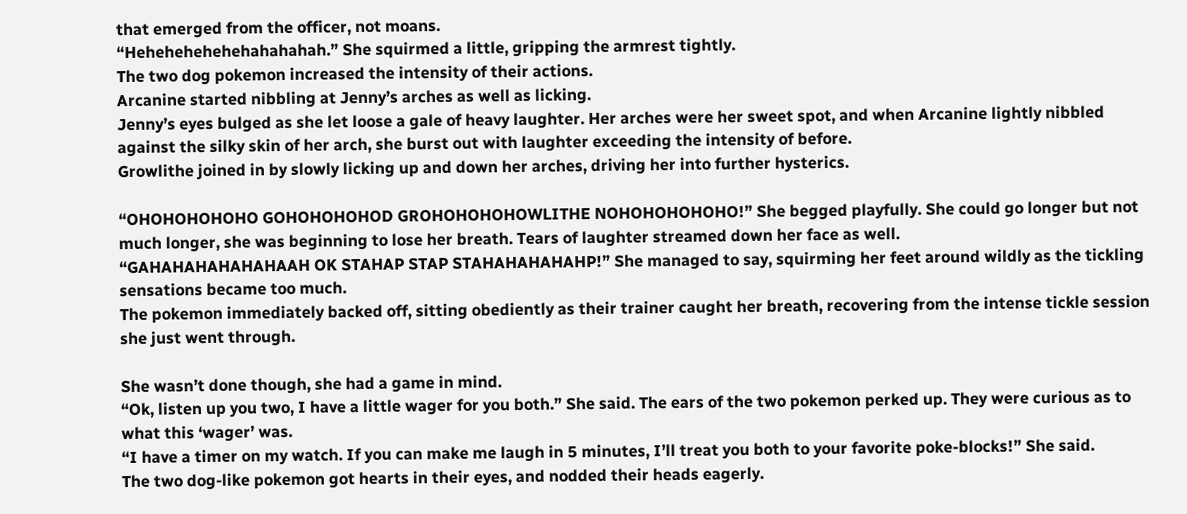that emerged from the officer, not moans.
“Hehehehehehehahahahah.” She squirmed a little, gripping the armrest tightly.
The two dog pokemon increased the intensity of their actions.
Arcanine started nibbling at Jenny’s arches as well as licking.
Jenny’s eyes bulged as she let loose a gale of heavy laughter. Her arches were her sweet spot, and when Arcanine lightly nibbled against the silky skin of her arch, she burst out with laughter exceeding the intensity of before.
Growlithe joined in by slowly licking up and down her arches, driving her into further hysterics.

“OHOHOHOHOHO GOHOHOHOHOD GROHOHOHOHOWLITHE NOHOHOHOHOHO!” She begged playfully. She could go longer but not much longer, she was beginning to lose her breath. Tears of laughter streamed down her face as well.
“GAHAHAHAHAHAHAAH OK STAHAP STAP STAHAHAHAHAHP!” She managed to say, squirming her feet around wildly as the tickling sensations became too much.
The pokemon immediately backed off, sitting obediently as their trainer caught her breath, recovering from the intense tickle session she just went through.

She wasn’t done though, she had a game in mind.
“Ok, listen up you two, I have a little wager for you both.” She said. The ears of the two pokemon perked up. They were curious as to what this ‘wager’ was.
“I have a timer on my watch. If you can make me laugh in 5 minutes, I’ll treat you both to your favorite poke-blocks!” She said.
The two dog-like pokemon got hearts in their eyes, and nodded their heads eagerly.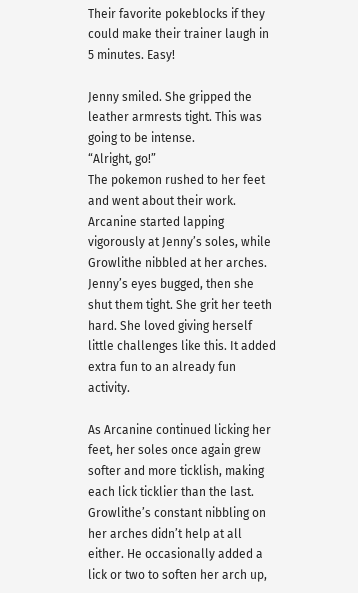Their favorite pokeblocks if they could make their trainer laugh in 5 minutes. Easy!

Jenny smiled. She gripped the leather armrests tight. This was going to be intense.
“Alright, go!”
The pokemon rushed to her feet and went about their work.
Arcanine started lapping vigorously at Jenny’s soles, while Growlithe nibbled at her arches.
Jenny’s eyes bugged, then she shut them tight. She grit her teeth hard. She loved giving herself little challenges like this. It added extra fun to an already fun activity.

As Arcanine continued licking her feet, her soles once again grew softer and more ticklish, making each lick ticklier than the last. Growlithe’s constant nibbling on her arches didn’t help at all either. He occasionally added a lick or two to soften her arch up,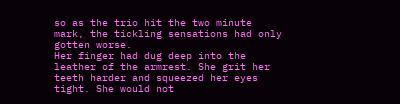so as the trio hit the two minute mark, the tickling sensations had only gotten worse.
Her finger had dug deep into the leather of the armrest. She grit her teeth harder and squeezed her eyes tight. She would not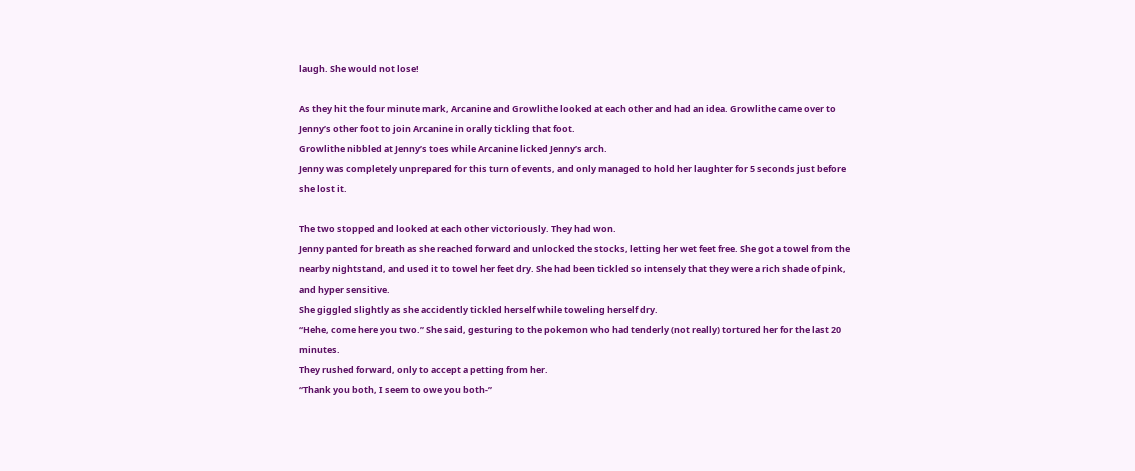laugh. She would not lose!

As they hit the four minute mark, Arcanine and Growlithe looked at each other and had an idea. Growlithe came over to Jenny’s other foot to join Arcanine in orally tickling that foot.
Growlithe nibbled at Jenny’s toes while Arcanine licked Jenny’s arch.
Jenny was completely unprepared for this turn of events, and only managed to hold her laughter for 5 seconds just before she lost it.

The two stopped and looked at each other victoriously. They had won.
Jenny panted for breath as she reached forward and unlocked the stocks, letting her wet feet free. She got a towel from the nearby nightstand, and used it to towel her feet dry. She had been tickled so intensely that they were a rich shade of pink, and hyper sensitive.
She giggled slightly as she accidently tickled herself while toweling herself dry.
“Hehe, come here you two.” She said, gesturing to the pokemon who had tenderly (not really) tortured her for the last 20 minutes.
They rushed forward, only to accept a petting from her.
“Thank you both, I seem to owe you both-”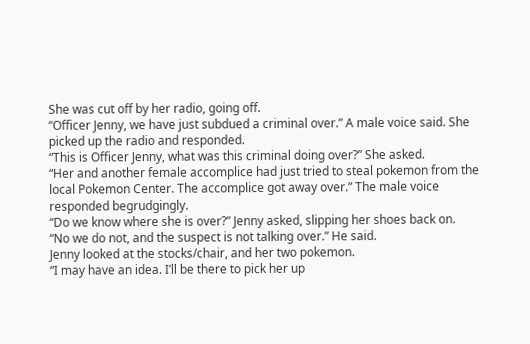She was cut off by her radio, going off.
“Officer Jenny, we have just subdued a criminal over.” A male voice said. She picked up the radio and responded.
“This is Officer Jenny, what was this criminal doing over?” She asked.
“Her and another female accomplice had just tried to steal pokemon from the local Pokemon Center. The accomplice got away over.” The male voice responded begrudgingly.
“Do we know where she is over?” Jenny asked, slipping her shoes back on.
“No we do not, and the suspect is not talking over.” He said.
Jenny looked at the stocks/chair, and her two pokemon.
“I may have an idea. I’ll be there to pick her up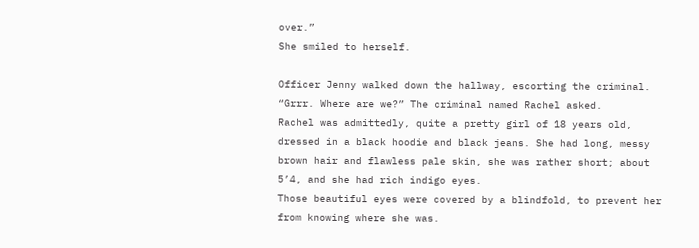over.”
She smiled to herself.

Officer Jenny walked down the hallway, escorting the criminal.
“Grrr. Where are we?” The criminal named Rachel asked.
Rachel was admittedly, quite a pretty girl of 18 years old, dressed in a black hoodie and black jeans. She had long, messy brown hair and flawless pale skin, she was rather short; about 5’4, and she had rich indigo eyes.
Those beautiful eyes were covered by a blindfold, to prevent her from knowing where she was.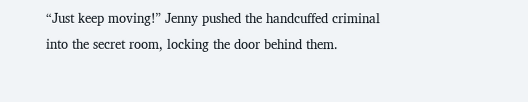“Just keep moving!” Jenny pushed the handcuffed criminal into the secret room, locking the door behind them.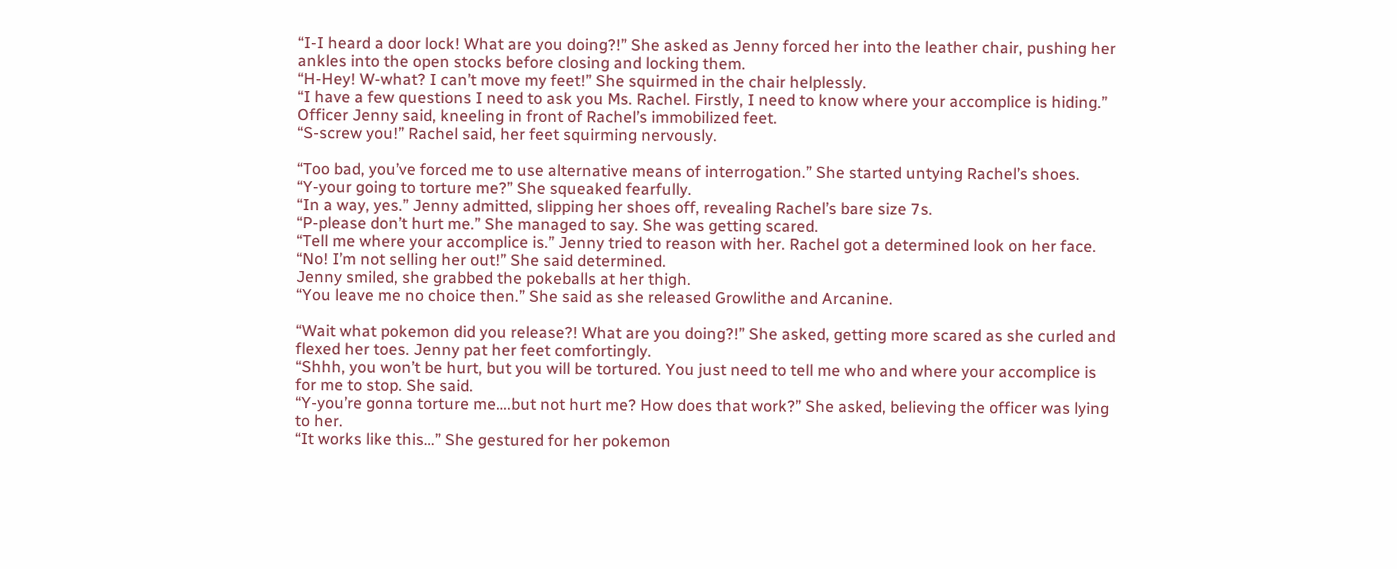“I-I heard a door lock! What are you doing?!” She asked as Jenny forced her into the leather chair, pushing her ankles into the open stocks before closing and locking them.
“H-Hey! W-what? I can’t move my feet!” She squirmed in the chair helplessly.
“I have a few questions I need to ask you Ms. Rachel. Firstly, I need to know where your accomplice is hiding.” Officer Jenny said, kneeling in front of Rachel’s immobilized feet.
“S-screw you!” Rachel said, her feet squirming nervously.

“Too bad, you’ve forced me to use alternative means of interrogation.” She started untying Rachel’s shoes.
“Y-your going to torture me?” She squeaked fearfully.
“In a way, yes.” Jenny admitted, slipping her shoes off, revealing Rachel’s bare size 7s.
“P-please don’t hurt me.” She managed to say. She was getting scared.
“Tell me where your accomplice is.” Jenny tried to reason with her. Rachel got a determined look on her face.
“No! I’m not selling her out!” She said determined.
Jenny smiled, she grabbed the pokeballs at her thigh.
“You leave me no choice then.” She said as she released Growlithe and Arcanine.

“Wait what pokemon did you release?! What are you doing?!” She asked, getting more scared as she curled and flexed her toes. Jenny pat her feet comfortingly.
“Shhh, you won’t be hurt, but you will be tortured. You just need to tell me who and where your accomplice is for me to stop. She said.
“Y-you’re gonna torture me….but not hurt me? How does that work?” She asked, believing the officer was lying to her.
“It works like this…” She gestured for her pokemon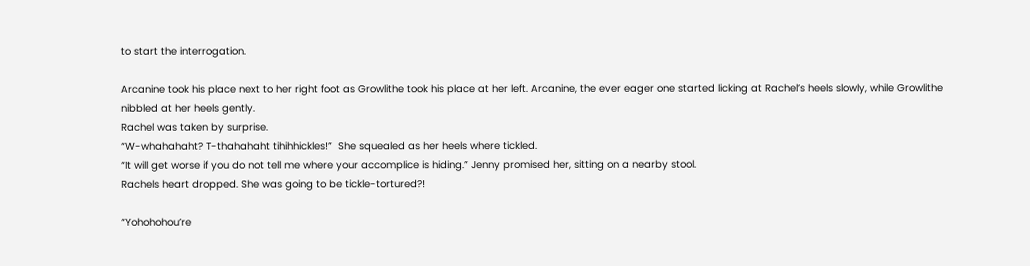to start the interrogation.

Arcanine took his place next to her right foot as Growlithe took his place at her left. Arcanine, the ever eager one started licking at Rachel’s heels slowly, while Growlithe nibbled at her heels gently.
Rachel was taken by surprise.
“W-whahahaht? T-thahahaht tihihhickles!”  She squealed as her heels where tickled.
“It will get worse if you do not tell me where your accomplice is hiding.” Jenny promised her, sitting on a nearby stool.
Rachels heart dropped. She was going to be tickle-tortured?!

“Yohohohou’re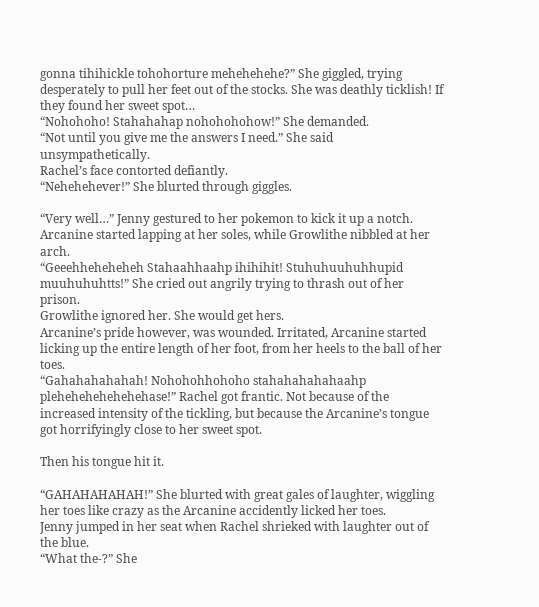gonna tihihickle tohohorture mehehehehe?” She giggled, trying desperately to pull her feet out of the stocks. She was deathly ticklish! If they found her sweet spot…
“Nohohoho! Stahahahap nohohohohow!” She demanded.
“Not until you give me the answers I need.” She said unsympathetically.
Rachel’s face contorted defiantly.
“Nehehehever!” She blurted through giggles.

“Very well…” Jenny gestured to her pokemon to kick it up a notch.
Arcanine started lapping at her soles, while Growlithe nibbled at her arch.
“Geeehheheheheh Stahaahhaahp ihihihit! Stuhuhuuhuhhupid muuhuhuhtts!” She cried out angrily trying to thrash out of her prison.
Growlithe ignored her. She would get hers.
Arcanine’s pride however, was wounded. Irritated, Arcanine started licking up the entire length of her foot, from her heels to the ball of her toes.
“Gahahahahahah! Nohohohhohoho stahahahahahaahp plehehehehehehehase!” Rachel got frantic. Not because of the increased intensity of the tickling, but because the Arcanine’s tongue got horrifyingly close to her sweet spot.

Then his tongue hit it.

“GAHAHAHAHAH!” She blurted with great gales of laughter, wiggling her toes like crazy as the Arcanine accidently licked her toes.
Jenny jumped in her seat when Rachel shrieked with laughter out of the blue.
“What the-?” She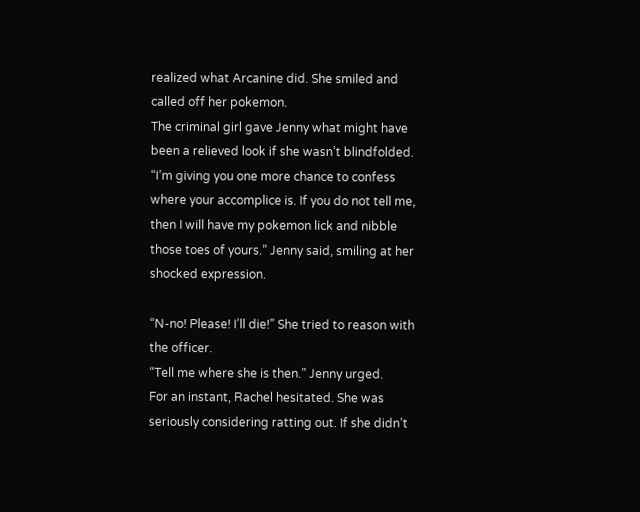realized what Arcanine did. She smiled and called off her pokemon.
The criminal girl gave Jenny what might have been a relieved look if she wasn’t blindfolded.
“I’m giving you one more chance to confess where your accomplice is. If you do not tell me, then I will have my pokemon lick and nibble those toes of yours.” Jenny said, smiling at her shocked expression.

“N-no! Please! I’ll die!” She tried to reason with the officer.
“Tell me where she is then.” Jenny urged.
For an instant, Rachel hesitated. She was seriously considering ratting out. If she didn’t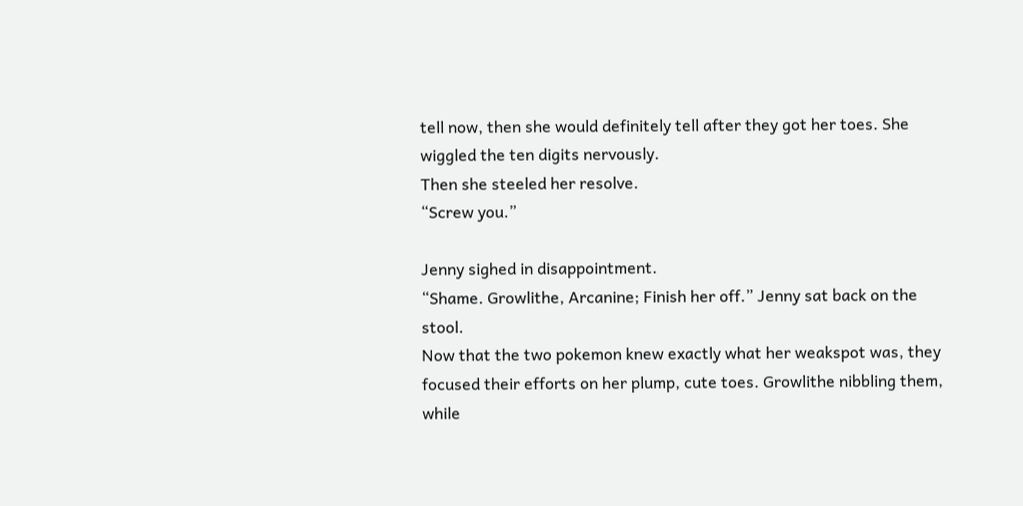tell now, then she would definitely tell after they got her toes. She wiggled the ten digits nervously.
Then she steeled her resolve.
“Screw you.”

Jenny sighed in disappointment.
“Shame. Growlithe, Arcanine; Finish her off.” Jenny sat back on the stool.
Now that the two pokemon knew exactly what her weakspot was, they focused their efforts on her plump, cute toes. Growlithe nibbling them, while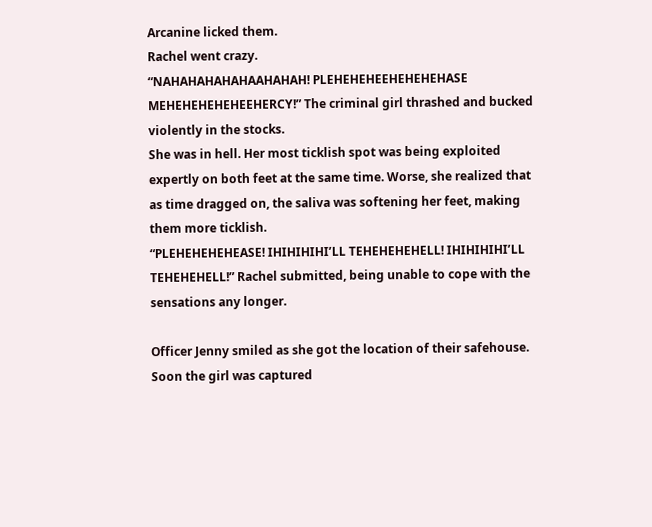Arcanine licked them.
Rachel went crazy.
“NAHAHAHAHAHAAHAHAH! PLEHEHEHEEHEHEHEHASE MEHEHEHEHEHEEHERCY!” The criminal girl thrashed and bucked violently in the stocks.
She was in hell. Her most ticklish spot was being exploited expertly on both feet at the same time. Worse, she realized that as time dragged on, the saliva was softening her feet, making them more ticklish.
“PLEHEHEHEHEASE! IHIHIHIHI’LL TEHEHEHEHELL! IHIHIHIHI’LL TEHEHEHELL!” Rachel submitted, being unable to cope with the sensations any longer.

Officer Jenny smiled as she got the location of their safehouse.
Soon the girl was captured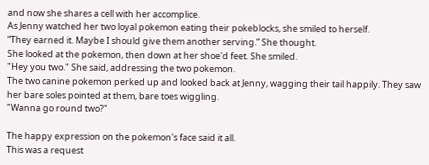and now she shares a cell with her accomplice.
As Jenny watched her two loyal pokemon eating their pokeblocks, she smiled to herself.
“They earned it. Maybe I should give them another serving.” She thought.
She looked at the pokemon, then down at her shoe'd feet. She smiled.
"Hey you two." She said, addressing the two pokemon.
The two canine pokemon perked up and looked back at Jenny, wagging their tail happily. They saw her bare soles pointed at them, bare toes wiggling.
"Wanna go round two?"

The happy expression on the pokemon's face said it all.
This was a request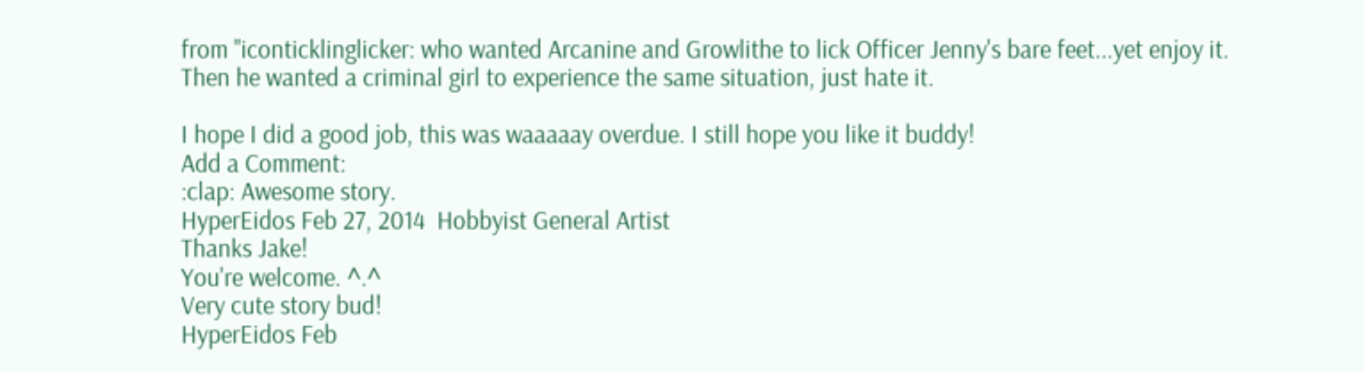from "iconticklinglicker: who wanted Arcanine and Growlithe to lick Officer Jenny's bare feet...yet enjoy it.
Then he wanted a criminal girl to experience the same situation, just hate it.

I hope I did a good job, this was waaaaay overdue. I still hope you like it buddy!
Add a Comment:
:clap: Awesome story.
HyperEidos Feb 27, 2014  Hobbyist General Artist
Thanks Jake!
You're welcome. ^.^
Very cute story bud!
HyperEidos Feb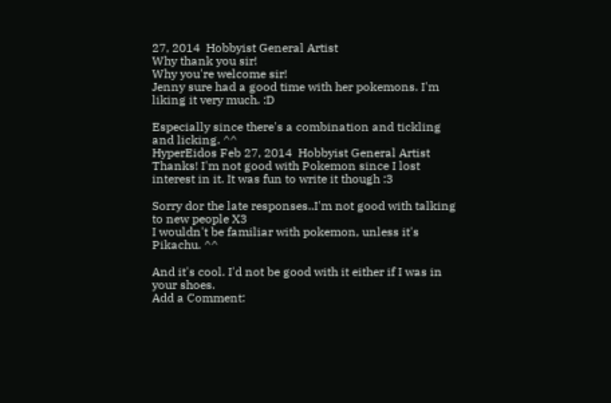27, 2014  Hobbyist General Artist
Why thank you sir!
Why you're welcome sir!
Jenny sure had a good time with her pokemons. I'm liking it very much. :D

Especially since there's a combination and tickling and licking. ^^
HyperEidos Feb 27, 2014  Hobbyist General Artist
Thanks! I'm not good with Pokemon since I lost interest in it. It was fun to write it though :3

Sorry dor the late responses..I'm not good with talking to new people X3
I wouldn't be familiar with pokemon, unless it's Pikachu. ^^

And it's cool. I'd not be good with it either if I was in your shoes.
Add a Comment: